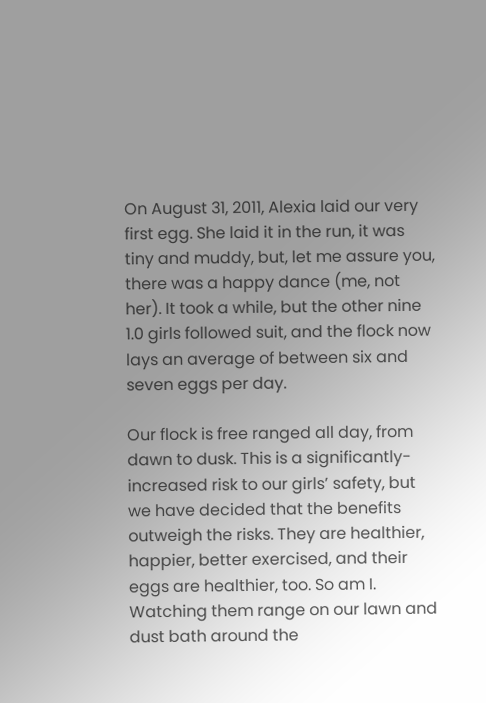On August 31, 2011, Alexia laid our very first egg. She laid it in the run, it was tiny and muddy, but, let me assure you, there was a happy dance (me, not her). It took a while, but the other nine 1.0 girls followed suit, and the flock now lays an average of between six and seven eggs per day.

Our flock is free ranged all day, from dawn to dusk. This is a significantly-increased risk to our girls’ safety, but we have decided that the benefits outweigh the risks. They are healthier, happier, better exercised, and their eggs are healthier, too. So am I. Watching them range on our lawn and dust bath around the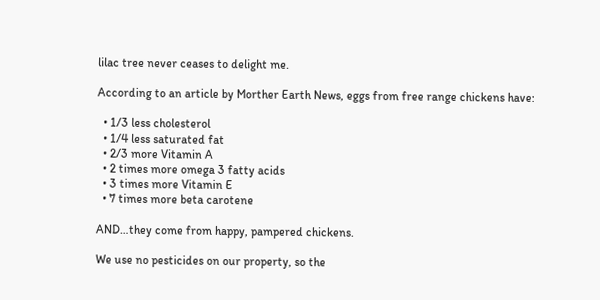lilac tree never ceases to delight me.

According to an article by Morther Earth News, eggs from free range chickens have:

  • 1/3 less cholesterol
  • 1/4 less saturated fat
  • 2/3 more Vitamin A
  • 2 times more omega 3 fatty acids
  • 3 times more Vitamin E
  • 7 times more beta carotene

AND…they come from happy, pampered chickens.

We use no pesticides on our property, so the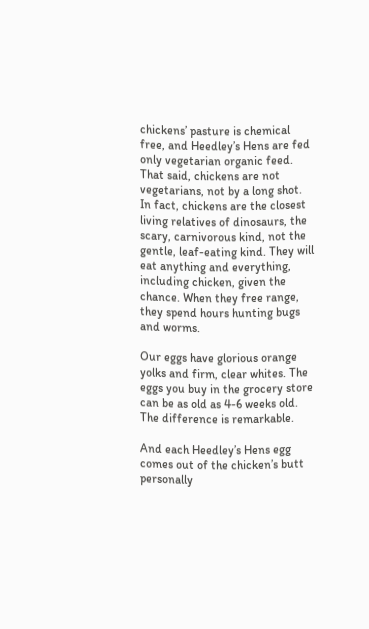chickens’ pasture is chemical free, and Heedley’s Hens are fed only vegetarian organic feed. That said, chickens are not vegetarians, not by a long shot. In fact, chickens are the closest living relatives of dinosaurs, the scary, carnivorous kind, not the gentle, leaf-eating kind. They will eat anything and everything, including chicken, given the chance. When they free range, they spend hours hunting bugs and worms.

Our eggs have glorious orange yolks and firm, clear whites. The eggs you buy in the grocery store can be as old as 4-6 weeks old. The difference is remarkable.

And each Heedley’s Hens egg comes out of the chicken’s butt personally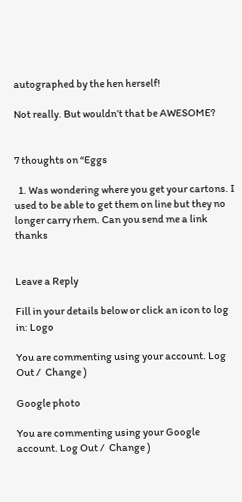autographed by the hen herself!

Not really. But wouldn’t that be AWESOME?


7 thoughts on “Eggs

  1. Was wondering where you get your cartons. I used to be able to get them on line but they no longer carry rhem. Can you send me a link thanks


Leave a Reply

Fill in your details below or click an icon to log in: Logo

You are commenting using your account. Log Out /  Change )

Google photo

You are commenting using your Google account. Log Out /  Change )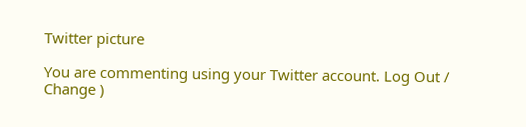Twitter picture

You are commenting using your Twitter account. Log Out /  Change )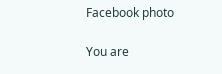Facebook photo

You are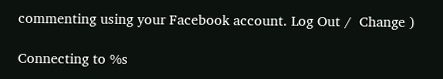commenting using your Facebook account. Log Out /  Change )

Connecting to %s